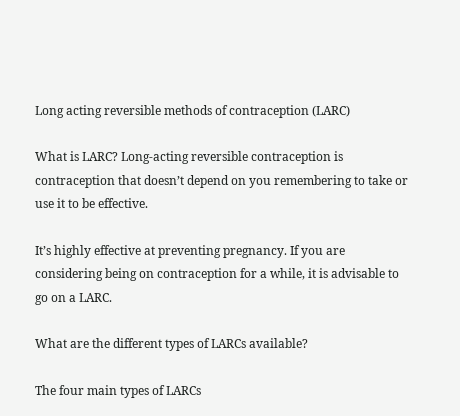Long acting reversible methods of contraception (LARC)

What is LARC? Long-acting reversible contraception is contraception that doesn’t depend on you remembering to take or use it to be effective.

It’s highly effective at preventing pregnancy. If you are considering being on contraception for a while, it is advisable to go on a LARC.

What are the different types of LARCs available?

The four main types of LARCs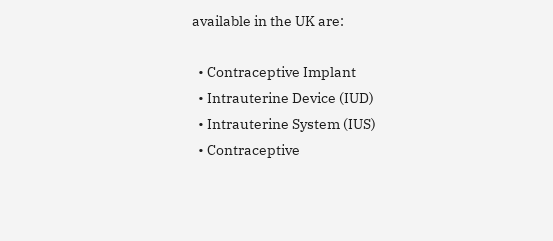available in the UK are:

  • Contraceptive Implant
  • Intrauterine Device (IUD)
  • Intrauterine System (IUS)
  • Contraceptive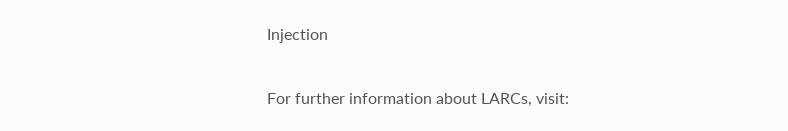Injection

For further information about LARCs, visit: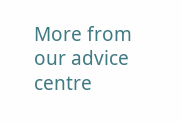More from our advice centre